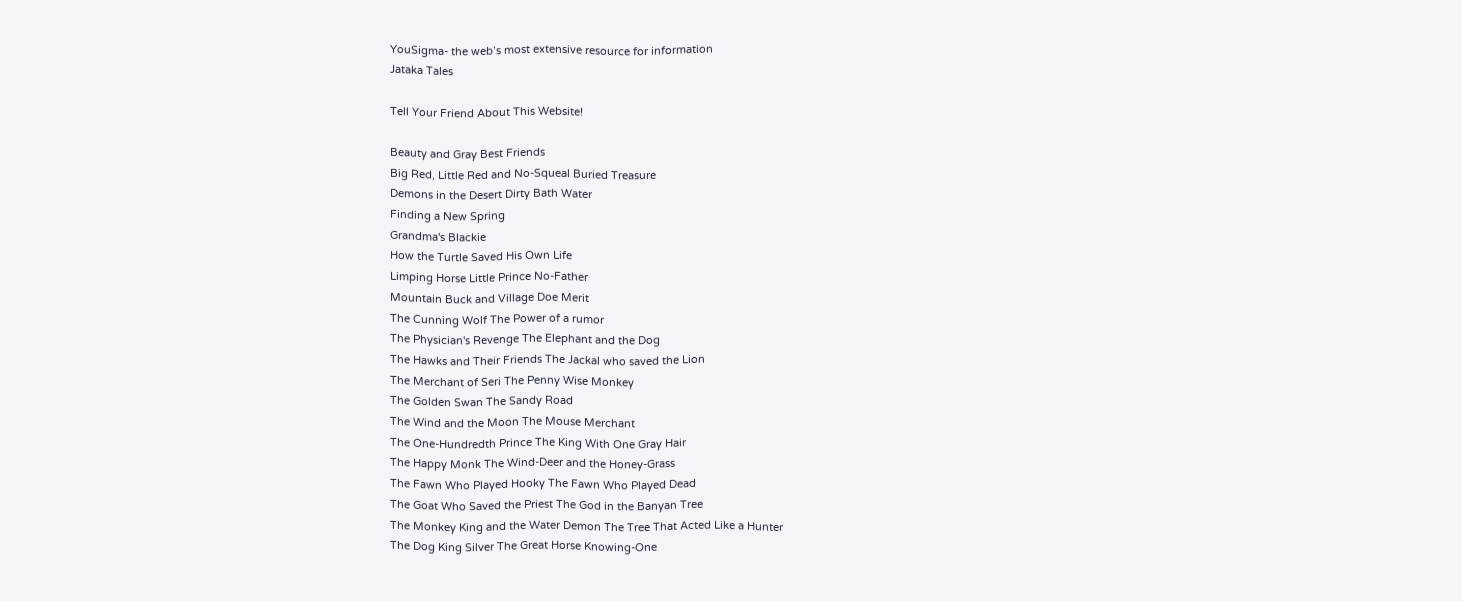YouSigma- the web’s most extensive resource for information
Jataka Tales

Tell Your Friend About This Website!

Beauty and Gray Best Friends
Big Red, Little Red and No-Squeal Buried Treasure
Demons in the Desert Dirty Bath Water
Finding a New Spring
Grandma's Blackie
How the Turtle Saved His Own Life
Limping Horse Little Prince No-Father
Mountain Buck and Village Doe Merit
The Cunning Wolf The Power of a rumor
The Physician's Revenge The Elephant and the Dog
The Hawks and Their Friends The Jackal who saved the Lion
The Merchant of Seri The Penny Wise Monkey
The Golden Swan The Sandy Road
The Wind and the Moon The Mouse Merchant
The One-Hundredth Prince The King With One Gray Hair
The Happy Monk The Wind-Deer and the Honey-Grass
The Fawn Who Played Hooky The Fawn Who Played Dead
The Goat Who Saved the Priest The God in the Banyan Tree
The Monkey King and the Water Demon The Tree That Acted Like a Hunter
The Dog King Silver The Great Horse Knowing-One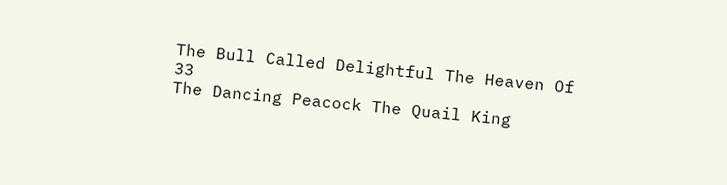The Bull Called Delightful The Heaven Of 33
The Dancing Peacock The Quail King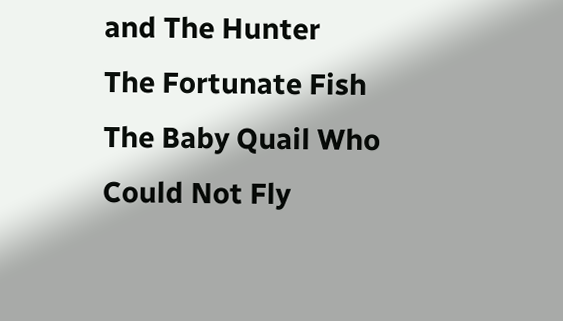and The Hunter
The Fortunate Fish The Baby Quail Who Could Not Fly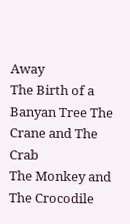Away
The Birth of a Banyan Tree The Crane and The Crab
The Monkey and The Crocodile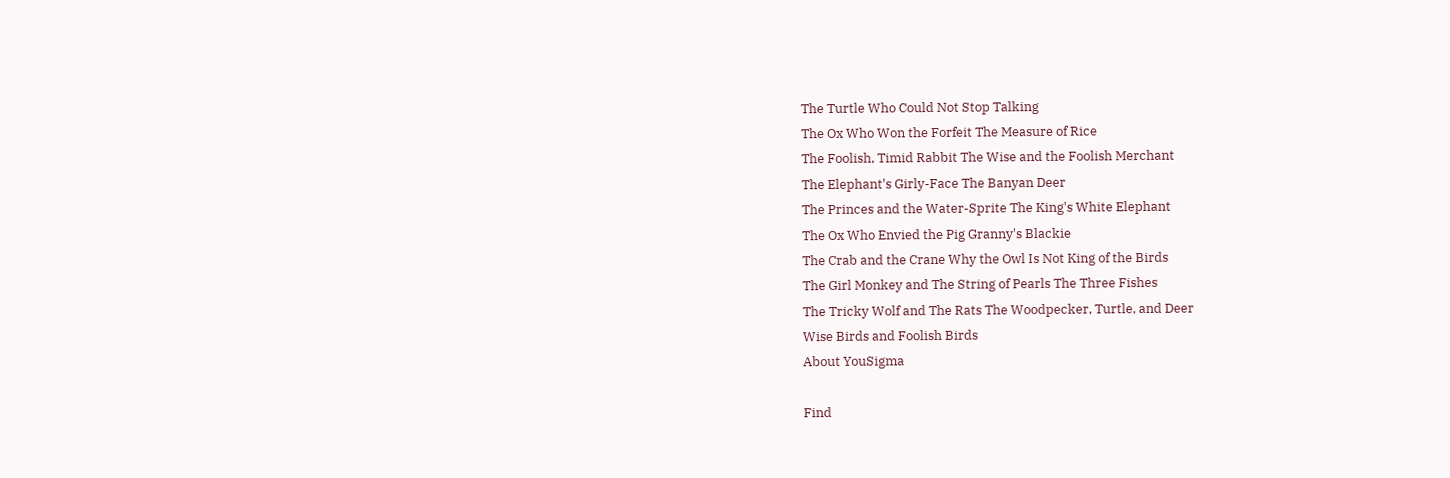The Turtle Who Could Not Stop Talking
The Ox Who Won the Forfeit The Measure of Rice
The Foolish, Timid Rabbit The Wise and the Foolish Merchant
The Elephant's Girly-Face The Banyan Deer
The Princes and the Water-Sprite The King's White Elephant
The Ox Who Envied the Pig Granny's Blackie
The Crab and the Crane Why the Owl Is Not King of the Birds
The Girl Monkey and The String of Pearls The Three Fishes
The Tricky Wolf and The Rats The Woodpecker, Turtle, and Deer
Wise Birds and Foolish Birds
About YouSigma

Find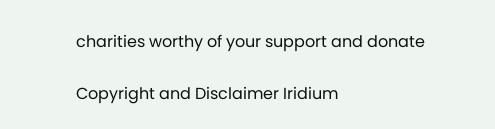charities worthy of your support and donate

Copyright and Disclaimer Iridium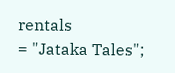rentals
= "Jataka Tales";